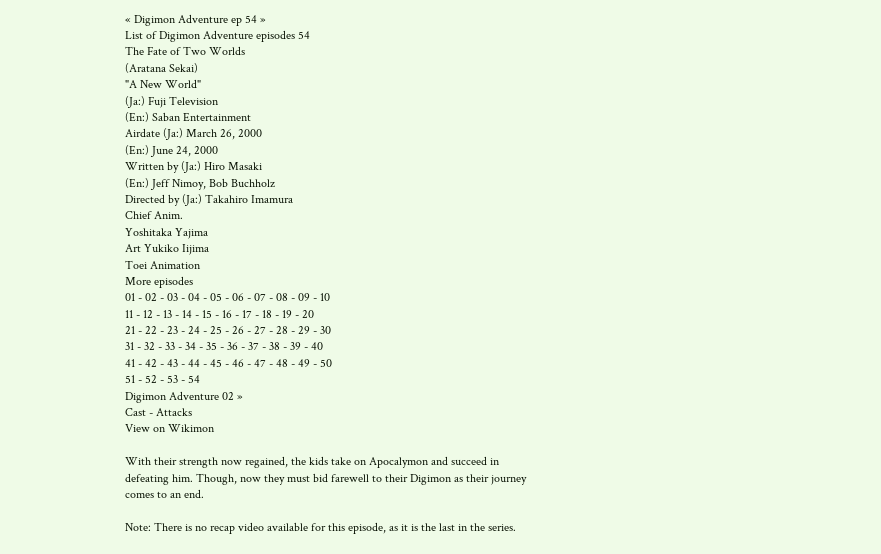« Digimon Adventure ep 54 »
List of Digimon Adventure episodes 54
The Fate of Two Worlds
(Aratana Sekai)
"A New World"
(Ja:) Fuji Television
(En:) Saban Entertainment
Airdate (Ja:) March 26, 2000
(En:) June 24, 2000
Written by (Ja:) Hiro Masaki
(En:) Jeff Nimoy, Bob Buchholz
Directed by (Ja:) Takahiro Imamura
Chief Anim.
Yoshitaka Yajima
Art Yukiko Iijima
Toei Animation
More episodes
01 - 02 - 03 - 04 - 05 - 06 - 07 - 08 - 09 - 10
11 - 12 - 13 - 14 - 15 - 16 - 17 - 18 - 19 - 20
21 - 22 - 23 - 24 - 25 - 26 - 27 - 28 - 29 - 30
31 - 32 - 33 - 34 - 35 - 36 - 37 - 38 - 39 - 40
41 - 42 - 43 - 44 - 45 - 46 - 47 - 48 - 49 - 50
51 - 52 - 53 - 54
Digimon Adventure 02 »
Cast - Attacks
View on Wikimon

With their strength now regained, the kids take on Apocalymon and succeed in defeating him. Though, now they must bid farewell to their Digimon as their journey comes to an end.

Note: There is no recap video available for this episode, as it is the last in the series.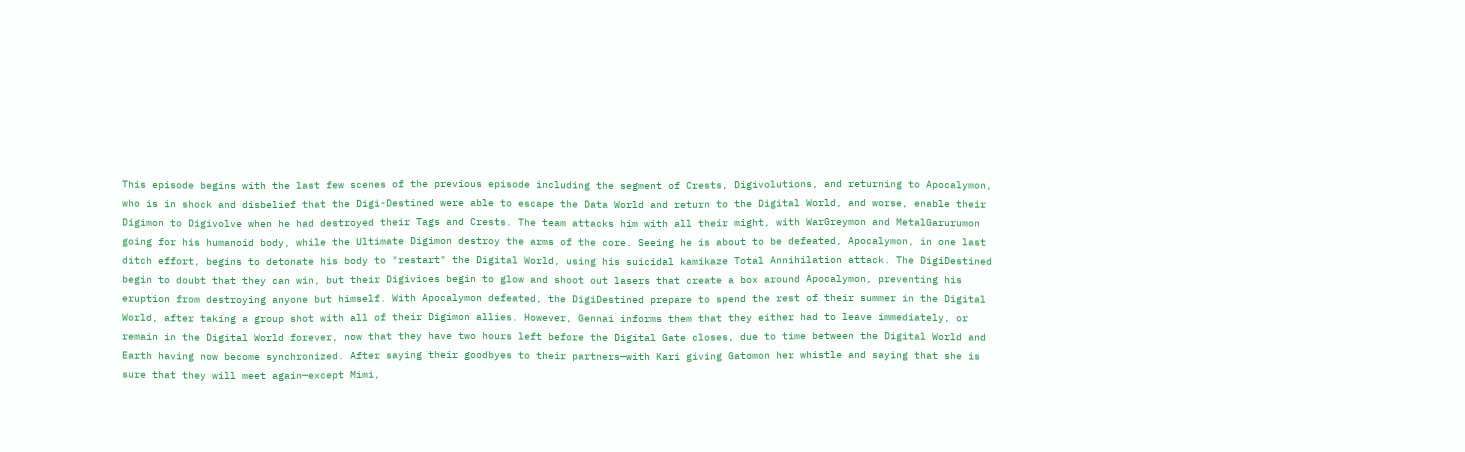This episode begins with the last few scenes of the previous episode including the segment of Crests, Digivolutions, and returning to Apocalymon, who is in shock and disbelief that the Digi-Destined were able to escape the Data World and return to the Digital World, and worse, enable their Digimon to Digivolve when he had destroyed their Tags and Crests. The team attacks him with all their might, with WarGreymon and MetalGarurumon going for his humanoid body, while the Ultimate Digimon destroy the arms of the core. Seeing he is about to be defeated, Apocalymon, in one last ditch effort, begins to detonate his body to "restart" the Digital World, using his suicidal kamikaze Total Annihilation attack. The DigiDestined begin to doubt that they can win, but their Digivices begin to glow and shoot out lasers that create a box around Apocalymon, preventing his eruption from destroying anyone but himself. With Apocalymon defeated, the DigiDestined prepare to spend the rest of their summer in the Digital World, after taking a group shot with all of their Digimon allies. However, Gennai informs them that they either had to leave immediately, or remain in the Digital World forever, now that they have two hours left before the Digital Gate closes, due to time between the Digital World and Earth having now become synchronized. After saying their goodbyes to their partners—with Kari giving Gatomon her whistle and saying that she is sure that they will meet again—except Mimi,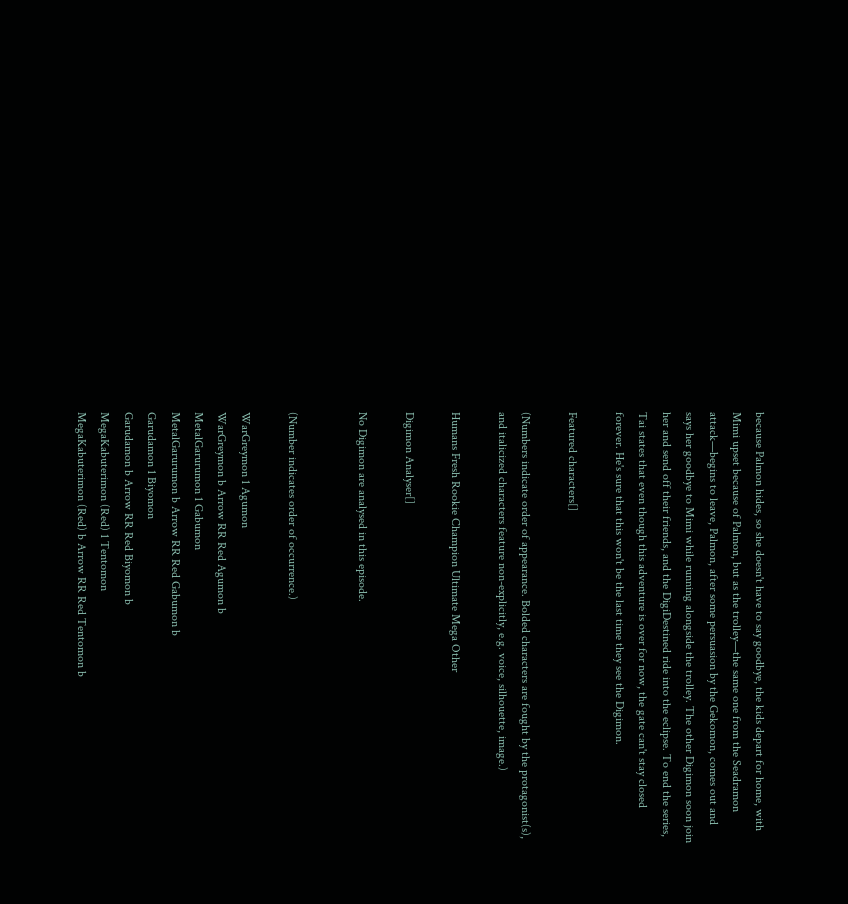because Palmon hides, so she doesn't have to say goodbye, the kids depart for home, with Mimi upset because of Palmon, but as the trolley—the same one from the Seadramon attack—begins to leave, Palmon, after some persuasion by the Gekomon, comes out and says her goodbye to Mimi while running alongside the trolley. The other Digimon soon join her and send off their friends, and the DigiDestined ride into the eclipse. To end the series, Tai states that even though this adventure is over for now, the gate can't stay closed forever. He's sure that this won't be the last time they see the Digimon.

Featured characters[]

(Numbers indicate order of appearance. Bolded characters are fought by the protagonist(s), and italicized characters feature non-explicitly, e.g. voice, silhouette, image.)

Humans Fresh Rookie Champion Ultimate Mega Other

Digimon Analyser[]

No Digimon are analysed in this episode.


(Number indicates order of occurrence.)

WarGreymon 1 Agumon
WarGreymon b Arrow RR Red Agumon b
MetalGarurumon 1 Gabumon
MetalGarurumon b Arrow RR Red Gabumon b
Garudamon 1 Biyomon
Garudamon b Arrow RR Red Biyomon b
MegaKabuterimon (Red) 1 Tentomon
MegaKabuterimon (Red) b Arrow RR Red Tentomon b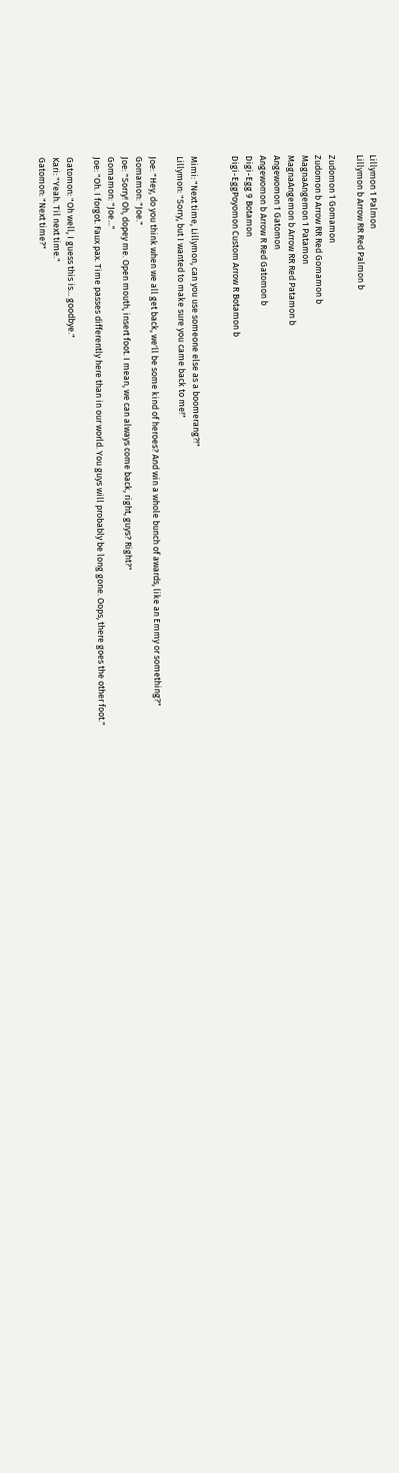Lillymon 1 Palmon
Lillymon b Arrow RR Red Palmon b

Zudomon 1 Gomamon
Zudomon b Arrow RR Red Gomamon b
MagnaAngemon 1 Patamon
MagnaAngemon b Arrow RR Red Patamon b
Angewomon 1 Gatomon
Angewomon b Arrow R Red Gatomon b
Digi-Egg 9 Botamon
Digi-EggPoyomon Custom Arrow R Botamon b


Mimi: "Next time, Lillymon, can you use someone else as a boomerang?!"
Lillymon: "Sorry, but I wanted to make sure you came back to me!"

Joe: "Hey, do you think when we all get back, we'll be some kind of heroes? And win a whole bunch of awards, like an Emmy or something?"
Gomamon: "Joe."
Joe: "Sorry! Oh, dopey me. Open mouth, insert foot. I mean, we can always come back, right, guys? Right?"
Gomamon: "Joe..."
Joe: "Oh. I forgot. Faux pax. Time passes differently here than in our world. You guys will probably be long gone. Oops, there goes the other foot."

Gatomon: "Oh well, I guess this is... goodbye."
Kari: "Yeah. Til next time."
Gatomon: "Next time?"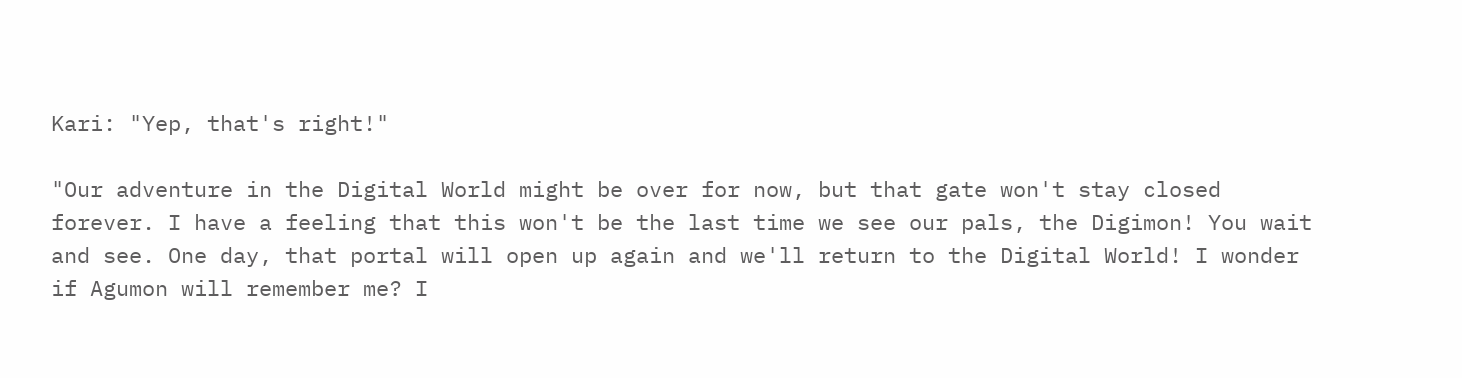Kari: "Yep, that's right!"

"Our adventure in the Digital World might be over for now, but that gate won't stay closed forever. I have a feeling that this won't be the last time we see our pals, the Digimon! You wait and see. One day, that portal will open up again and we'll return to the Digital World! I wonder if Agumon will remember me? I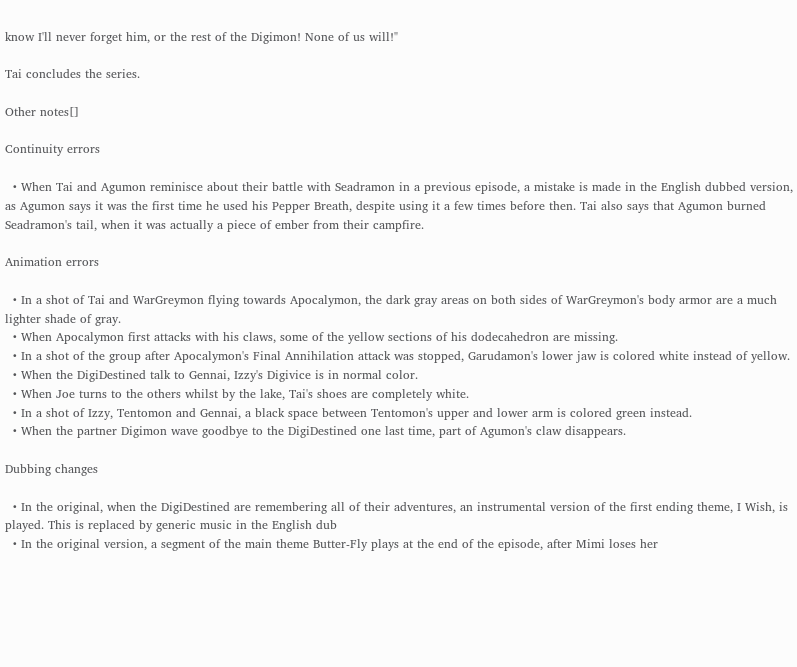know I'll never forget him, or the rest of the Digimon! None of us will!"

Tai concludes the series.

Other notes[]

Continuity errors

  • When Tai and Agumon reminisce about their battle with Seadramon in a previous episode, a mistake is made in the English dubbed version, as Agumon says it was the first time he used his Pepper Breath, despite using it a few times before then. Tai also says that Agumon burned Seadramon's tail, when it was actually a piece of ember from their campfire.

Animation errors

  • In a shot of Tai and WarGreymon flying towards Apocalymon, the dark gray areas on both sides of WarGreymon's body armor are a much lighter shade of gray.
  • When Apocalymon first attacks with his claws, some of the yellow sections of his dodecahedron are missing.
  • In a shot of the group after Apocalymon's Final Annihilation attack was stopped, Garudamon's lower jaw is colored white instead of yellow.
  • When the DigiDestined talk to Gennai, Izzy's Digivice is in normal color.
  • When Joe turns to the others whilst by the lake, Tai's shoes are completely white.
  • In a shot of Izzy, Tentomon and Gennai, a black space between Tentomon's upper and lower arm is colored green instead.
  • When the partner Digimon wave goodbye to the DigiDestined one last time, part of Agumon's claw disappears.

Dubbing changes

  • In the original, when the DigiDestined are remembering all of their adventures, an instrumental version of the first ending theme, I Wish, is played. This is replaced by generic music in the English dub
  • In the original version, a segment of the main theme Butter-Fly plays at the end of the episode, after Mimi loses her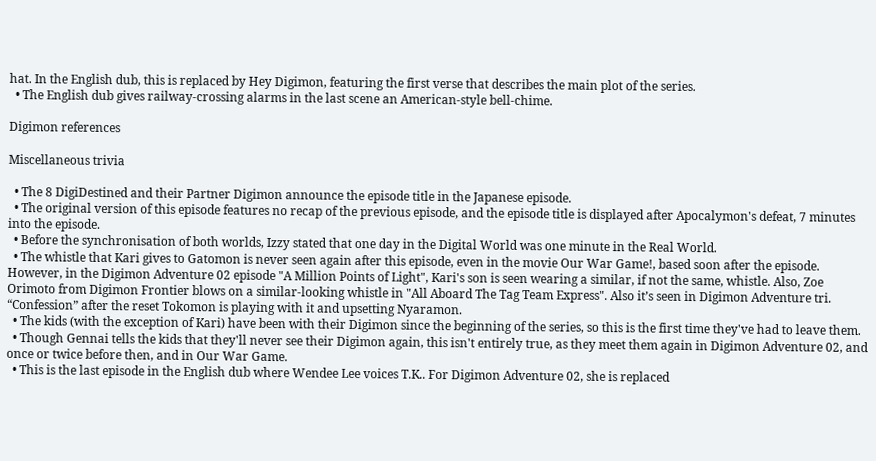hat. In the English dub, this is replaced by Hey Digimon, featuring the first verse that describes the main plot of the series.
  • The English dub gives railway-crossing alarms in the last scene an American-style bell-chime.

Digimon references

Miscellaneous trivia

  • The 8 DigiDestined and their Partner Digimon announce the episode title in the Japanese episode.
  • The original version of this episode features no recap of the previous episode, and the episode title is displayed after Apocalymon's defeat, 7 minutes into the episode.
  • Before the synchronisation of both worlds, Izzy stated that one day in the Digital World was one minute in the Real World.
  • The whistle that Kari gives to Gatomon is never seen again after this episode, even in the movie Our War Game!, based soon after the episode. However, in the Digimon Adventure 02 episode "A Million Points of Light", Kari's son is seen wearing a similar, if not the same, whistle. Also, Zoe Orimoto from Digimon Frontier blows on a similar-looking whistle in "All Aboard The Tag Team Express". Also it’s seen in Digimon Adventure tri. “Confession” after the reset Tokomon is playing with it and upsetting Nyaramon.
  • The kids (with the exception of Kari) have been with their Digimon since the beginning of the series, so this is the first time they've had to leave them.
  • Though Gennai tells the kids that they'll never see their Digimon again, this isn't entirely true, as they meet them again in Digimon Adventure 02, and once or twice before then, and in Our War Game.
  • This is the last episode in the English dub where Wendee Lee voices T.K.. For Digimon Adventure 02, she is replaced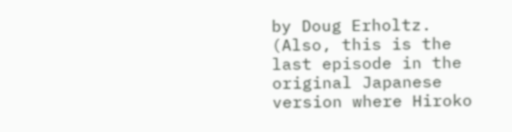by Doug Erholtz. (Also, this is the last episode in the original Japanese version where Hiroko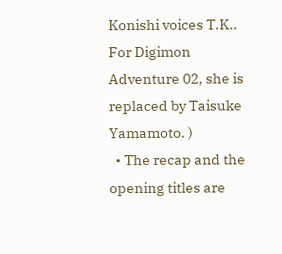Konishi voices T.K.. For Digimon Adventure 02, she is replaced by Taisuke Yamamoto. )
  • The recap and the opening titles are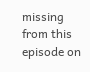missing from this episode on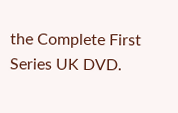the Complete First Series UK DVD.